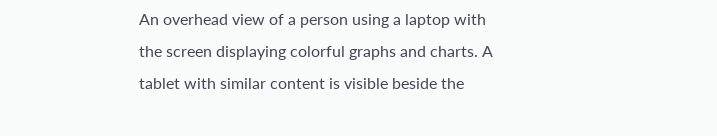An overhead view of a person using a laptop with the screen displaying colorful graphs and charts. A tablet with similar content is visible beside the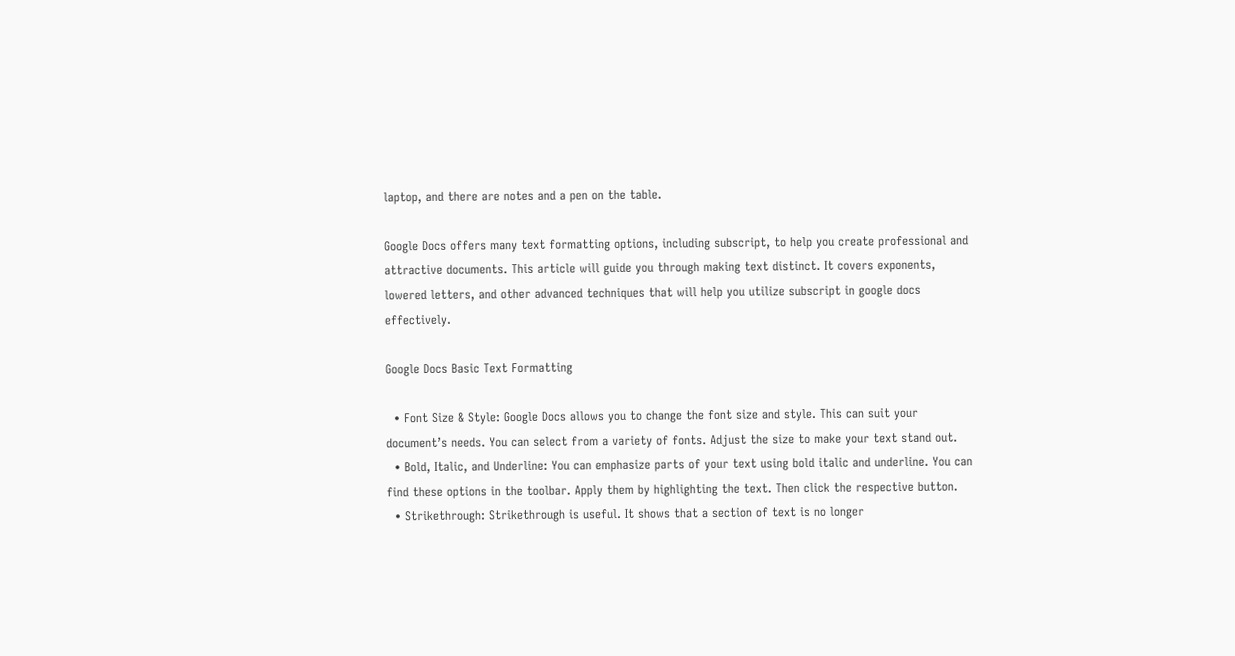laptop, and there are notes and a pen on the table.

Google Docs offers many text formatting options, including subscript, to help you create professional and attractive documents. This article will guide you through making text distinct. It covers exponents, lowered letters, and other advanced techniques that will help you utilize subscript in google docs effectively.

Google Docs Basic Text Formatting

  • Font Size & Style: Google Docs allows you to change the font size and style. This can suit your document’s needs. You can select from a variety of fonts. Adjust the size to make your text stand out.
  • Bold, Italic, and Underline: You can emphasize parts of your text using bold italic and underline. You can find these options in the toolbar. Apply them by highlighting the text. Then click the respective button.
  • Strikethrough: Strikethrough is useful. It shows that a section of text is no longer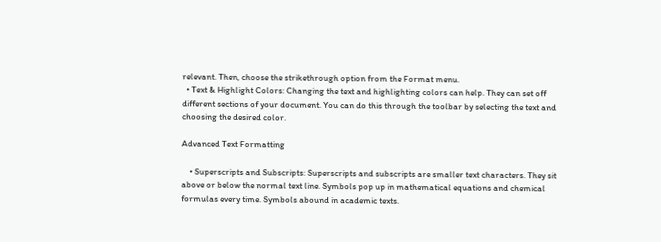relevant. Then, choose the strikethrough option from the Format menu.
  • Text & Highlight Colors: Changing the text and highlighting colors can help. They can set off different sections of your document. You can do this through the toolbar by selecting the text and choosing the desired color.

Advanced Text Formatting

    • Superscripts and Subscripts: Superscripts and subscripts are smaller text characters. They sit above or below the normal text line. Symbols pop up in mathematical equations and chemical formulas every time. Symbols abound in academic texts.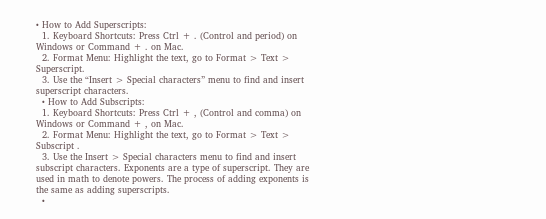• How to Add Superscripts:
  1. Keyboard Shortcuts: Press Ctrl + . (Control and period) on Windows or Command + . on Mac.
  2. Format Menu: Highlight the text, go to Format > Text > Superscript.
  3. Use the “Insert > Special characters” menu to find and insert superscript characters.
  • How to Add Subscripts:
  1. Keyboard Shortcuts: Press Ctrl + , (Control and comma) on Windows or Command + , on Mac.
  2. Format Menu: Highlight the text, go to Format > Text > Subscript .
  3. Use the Insert > Special characters menu to find and insert subscript characters. Exponents are a type of superscript. They are used in math to denote powers. The process of adding exponents is the same as adding superscripts.
  •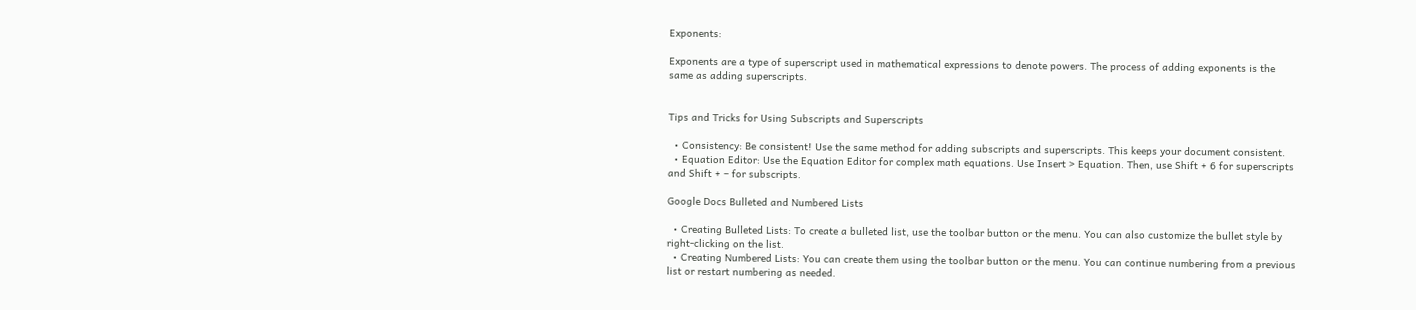Exponents:

Exponents are a type of superscript used in mathematical expressions to denote powers. The process of adding exponents is the same as adding superscripts.


Tips and Tricks for Using Subscripts and Superscripts

  • Consistency: Be consistent! Use the same method for adding subscripts and superscripts. This keeps your document consistent.
  • Equation Editor: Use the Equation Editor for complex math equations. Use Insert > Equation. Then, use Shift + 6 for superscripts and Shift + – for subscripts.

Google Docs Bulleted and Numbered Lists

  • Creating Bulleted Lists: To create a bulleted list, use the toolbar button or the menu. You can also customize the bullet style by right-clicking on the list.
  • Creating Numbered Lists: You can create them using the toolbar button or the menu. You can continue numbering from a previous list or restart numbering as needed.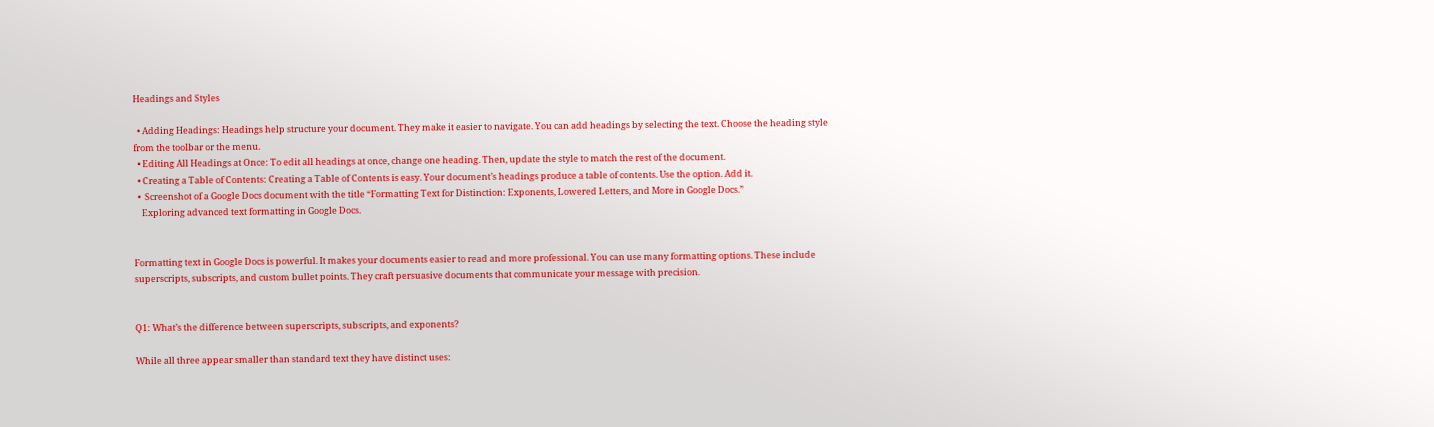Headings and Styles

  • Adding Headings: Headings help structure your document. They make it easier to navigate. You can add headings by selecting the text. Choose the heading style from the toolbar or the menu.
  • Editing All Headings at Once: To edit all headings at once, change one heading. Then, update the style to match the rest of the document.
  • Creating a Table of Contents: Creating a Table of Contents is easy. Your document’s headings produce a table of contents. Use the option. Add it.
  •  Screenshot of a Google Docs document with the title “Formatting Text for Distinction: Exponents, Lowered Letters, and More in Google Docs.”
    Exploring advanced text formatting in Google Docs.


Formatting text in Google Docs is powerful. It makes your documents easier to read and more professional. You can use many formatting options. These include superscripts, subscripts, and custom bullet points. They craft persuasive documents that communicate your message with precision.


Q1: What’s the difference between superscripts, subscripts, and exponents?

While all three appear smaller than standard text they have distinct uses: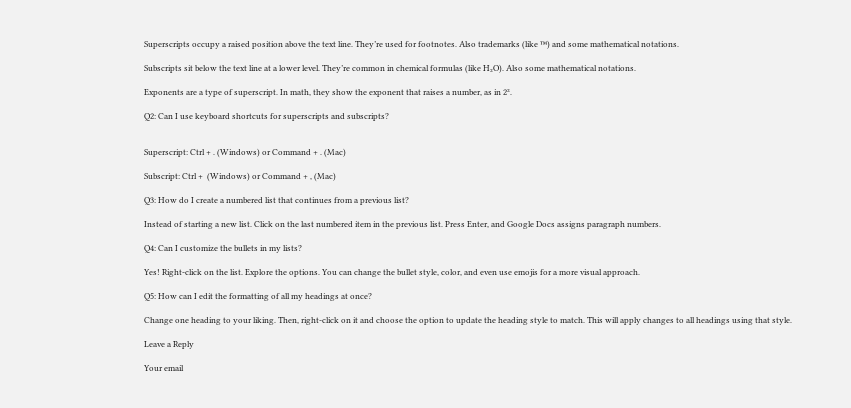Superscripts occupy a raised position above the text line. They’re used for footnotes. Also trademarks (like ™) and some mathematical notations.

Subscripts sit below the text line at a lower level. They’re common in chemical formulas (like H₂O). Also some mathematical notations.

Exponents are a type of superscript. In math, they show the exponent that raises a number, as in 2².

Q2: Can I use keyboard shortcuts for superscripts and subscripts?


Superscript: Ctrl + . (Windows) or Command + . (Mac)

Subscript: Ctrl +  (Windows) or Command + , (Mac)

Q3: How do I create a numbered list that continues from a previous list?

Instead of starting a new list. Click on the last numbered item in the previous list. Press Enter, and Google Docs assigns paragraph numbers.

Q4: Can I customize the bullets in my lists?

Yes! Right-click on the list. Explore the options. You can change the bullet style, color, and even use emojis for a more visual approach.

Q5: How can I edit the formatting of all my headings at once?

Change one heading to your liking. Then, right-click on it and choose the option to update the heading style to match. This will apply changes to all headings using that style.

Leave a Reply

Your email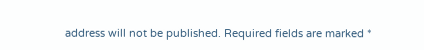address will not be published. Required fields are marked *